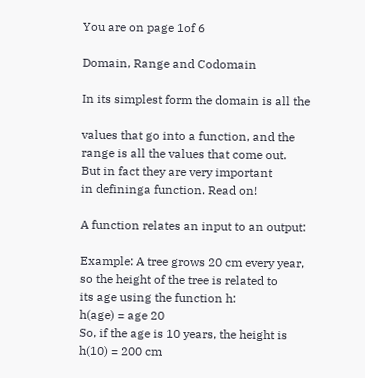You are on page 1of 6

Domain, Range and Codomain

In its simplest form the domain is all the

values that go into a function, and the
range is all the values that come out.
But in fact they are very important
in defininga function. Read on!

A function relates an input to an output:

Example: A tree grows 20 cm every year, so the height of the tree is related to
its age using the function h:
h(age) = age 20
So, if the age is 10 years, the height is h(10) = 200 cm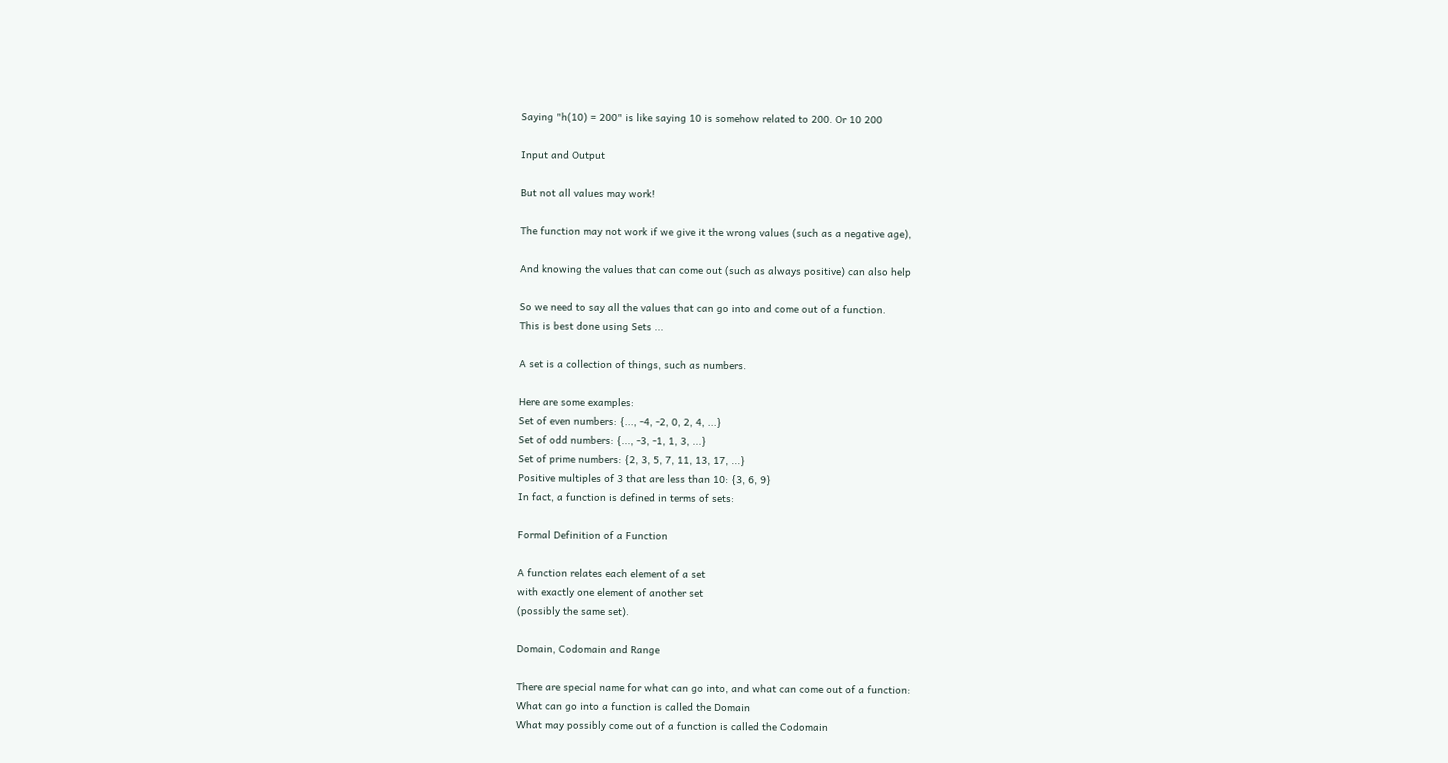Saying "h(10) = 200" is like saying 10 is somehow related to 200. Or 10 200

Input and Output

But not all values may work!

The function may not work if we give it the wrong values (such as a negative age),

And knowing the values that can come out (such as always positive) can also help

So we need to say all the values that can go into and come out of a function.
This is best done using Sets ...

A set is a collection of things, such as numbers.

Here are some examples:
Set of even numbers: {..., -4, -2, 0, 2, 4, ...}
Set of odd numbers: {..., -3, -1, 1, 3, ...}
Set of prime numbers: {2, 3, 5, 7, 11, 13, 17, ...}
Positive multiples of 3 that are less than 10: {3, 6, 9}
In fact, a function is defined in terms of sets:

Formal Definition of a Function

A function relates each element of a set
with exactly one element of another set
(possibly the same set).

Domain, Codomain and Range

There are special name for what can go into, and what can come out of a function:
What can go into a function is called the Domain
What may possibly come out of a function is called the Codomain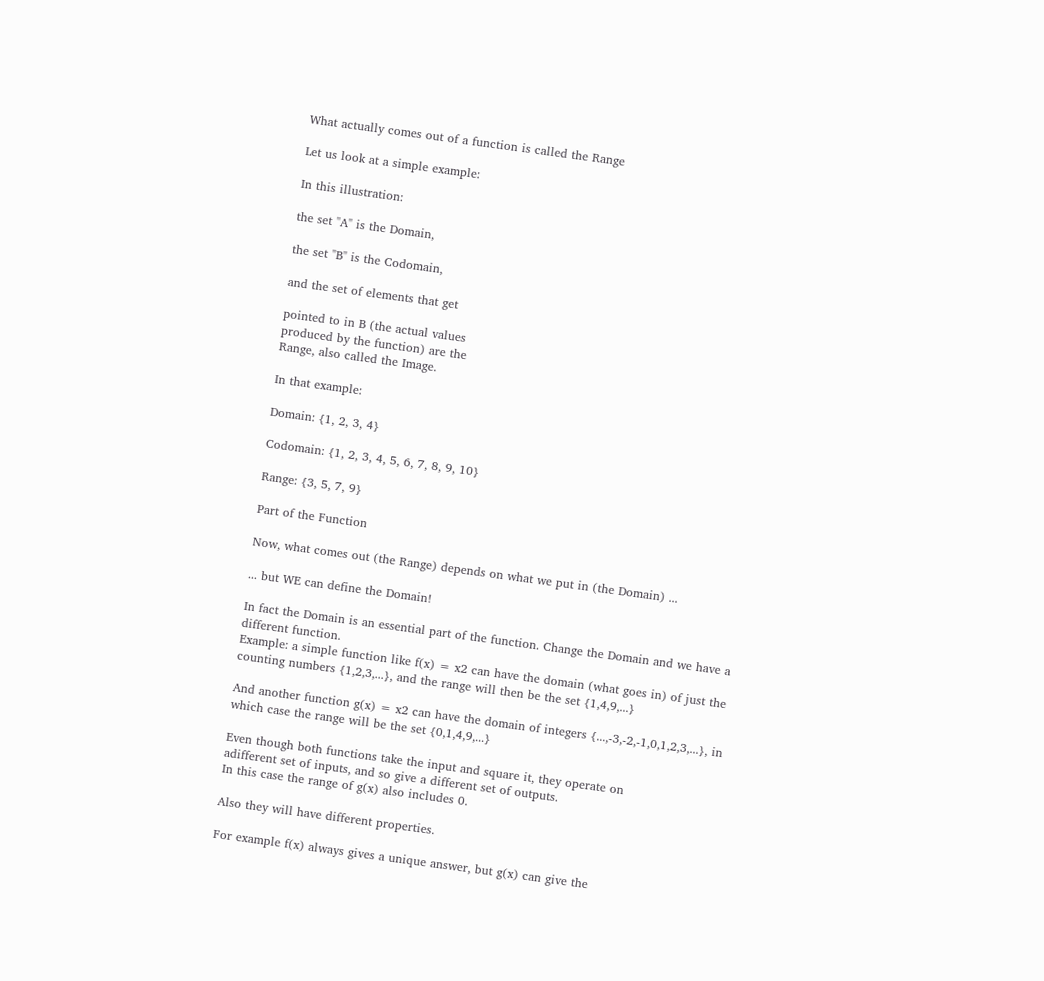What actually comes out of a function is called the Range

Let us look at a simple example:

In this illustration:

the set "A" is the Domain,

the set "B" is the Codomain,

and the set of elements that get

pointed to in B (the actual values
produced by the function) are the
Range, also called the Image.

In that example:

Domain: {1, 2, 3, 4}

Codomain: {1, 2, 3, 4, 5, 6, 7, 8, 9, 10}

Range: {3, 5, 7, 9}

Part of the Function

Now, what comes out (the Range) depends on what we put in (the Domain) ...

... but WE can define the Domain!

In fact the Domain is an essential part of the function. Change the Domain and we have a
different function.
Example: a simple function like f(x) = x2 can have the domain (what goes in) of just the
counting numbers {1,2,3,...}, and the range will then be the set {1,4,9,...}

And another function g(x) = x2 can have the domain of integers {...,-3,-2,-1,0,1,2,3,...}, in
which case the range will be the set {0,1,4,9,...}

Even though both functions take the input and square it, they operate on
adifferent set of inputs, and so give a different set of outputs.
In this case the range of g(x) also includes 0.

Also they will have different properties.

For example f(x) always gives a unique answer, but g(x) can give the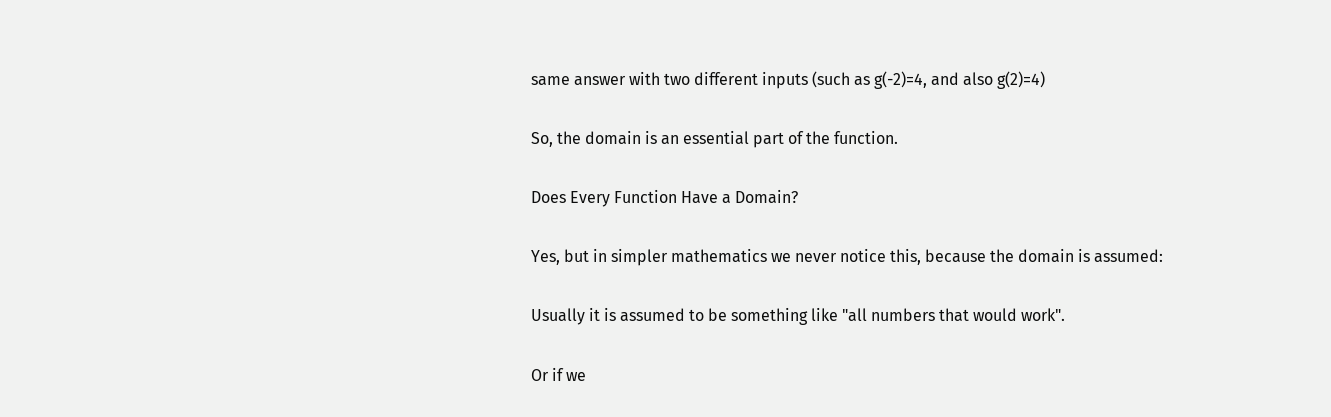same answer with two different inputs (such as g(-2)=4, and also g(2)=4)

So, the domain is an essential part of the function.

Does Every Function Have a Domain?

Yes, but in simpler mathematics we never notice this, because the domain is assumed:

Usually it is assumed to be something like "all numbers that would work".

Or if we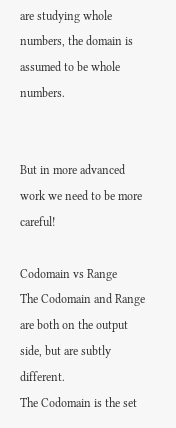are studying whole numbers, the domain is assumed to be whole numbers.


But in more advanced work we need to be more careful!

Codomain vs Range
The Codomain and Range are both on the output side, but are subtly different.
The Codomain is the set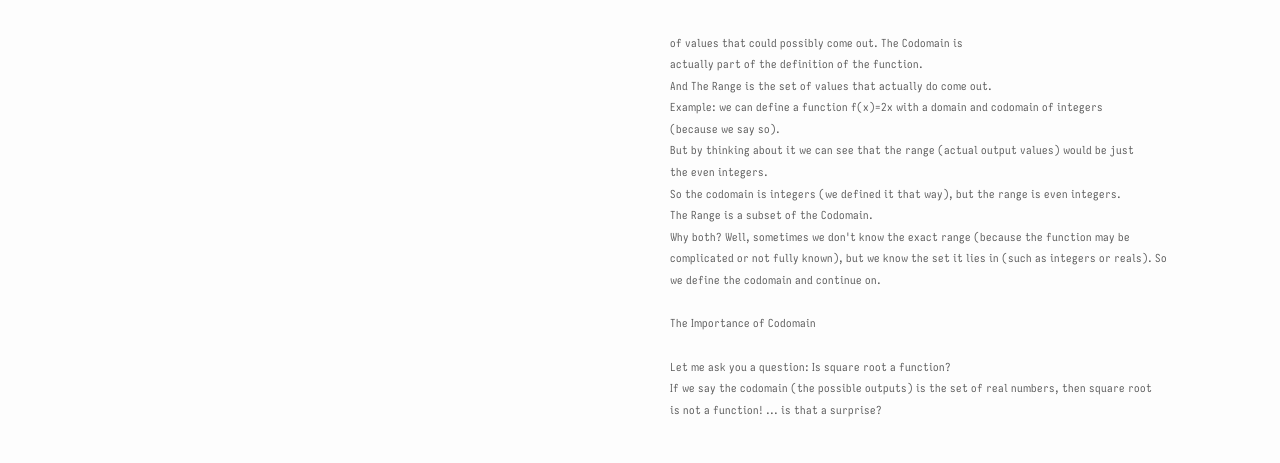of values that could possibly come out. The Codomain is
actually part of the definition of the function.
And The Range is the set of values that actually do come out.
Example: we can define a function f(x)=2x with a domain and codomain of integers
(because we say so).
But by thinking about it we can see that the range (actual output values) would be just
the even integers.
So the codomain is integers (we defined it that way), but the range is even integers.
The Range is a subset of the Codomain.
Why both? Well, sometimes we don't know the exact range (because the function may be
complicated or not fully known), but we know the set it lies in (such as integers or reals). So
we define the codomain and continue on.

The Importance of Codomain

Let me ask you a question: Is square root a function?
If we say the codomain (the possible outputs) is the set of real numbers, then square root
is not a function! ... is that a surprise?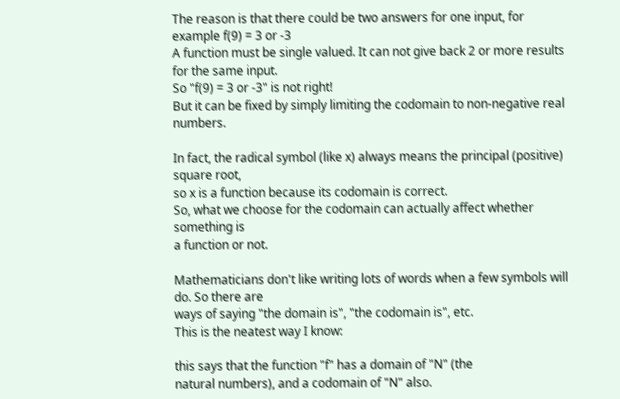The reason is that there could be two answers for one input, for example f(9) = 3 or -3
A function must be single valued. It can not give back 2 or more results for the same input.
So "f(9) = 3 or -3" is not right!
But it can be fixed by simply limiting the codomain to non-negative real numbers.

In fact, the radical symbol (like x) always means the principal (positive) square root,
so x is a function because its codomain is correct.
So, what we choose for the codomain can actually affect whether something is
a function or not.

Mathematicians don't like writing lots of words when a few symbols will do. So there are
ways of saying "the domain is", "the codomain is", etc.
This is the neatest way I know:

this says that the function "f" has a domain of "N" (the
natural numbers), and a codomain of "N" also.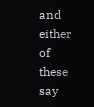and either of these say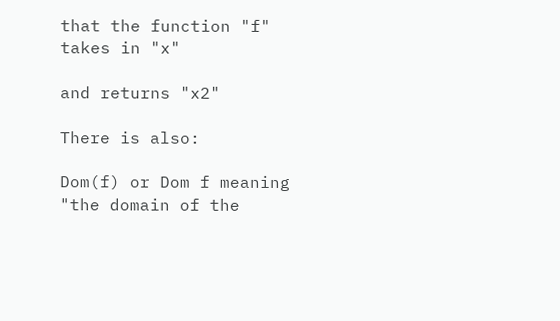that the function "f" takes in "x"

and returns "x2"

There is also:

Dom(f) or Dom f meaning "the domain of the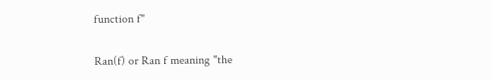function f"

Ran(f) or Ran f meaning "the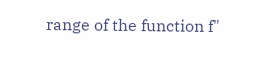range of the function f"